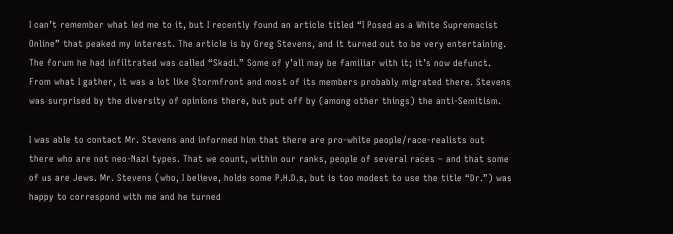I can’t remember what led me to it, but I recently found an article titled “I Posed as a White Supremacist Online” that peaked my interest. The article is by Greg Stevens, and it turned out to be very entertaining. The forum he had infiltrated was called “Skadi.” Some of y’all may be familiar with it; it’s now defunct. From what I gather, it was a lot like Stormfront and most of its members probably migrated there. Stevens was surprised by the diversity of opinions there, but put off by (among other things) the anti-Semitism.

I was able to contact Mr. Stevens and informed him that there are pro-white people/race-realists out there who are not neo-Nazi types. That we count, within our ranks, people of several races – and that some of us are Jews. Mr. Stevens (who, I believe, holds some P.H.D.s, but is too modest to use the title “Dr.”) was happy to correspond with me and he turned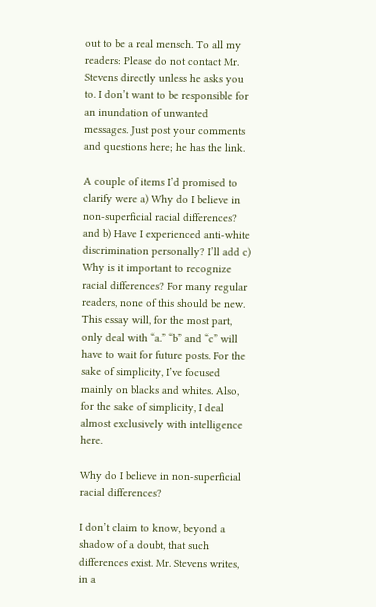out to be a real mensch. To all my readers: Please do not contact Mr. Stevens directly unless he asks you to. I don’t want to be responsible for an inundation of unwanted messages. Just post your comments and questions here; he has the link.

A couple of items I’d promised to clarify were a) Why do I believe in non-superficial racial differences? and b) Have I experienced anti-white discrimination personally? I’ll add c) Why is it important to recognize racial differences? For many regular readers, none of this should be new. This essay will, for the most part, only deal with “a.” “b” and “c” will have to wait for future posts. For the sake of simplicity, I’ve focused mainly on blacks and whites. Also, for the sake of simplicity, I deal almost exclusively with intelligence here.

Why do I believe in non-superficial racial differences?

I don’t claim to know, beyond a shadow of a doubt, that such differences exist. Mr. Stevens writes, in a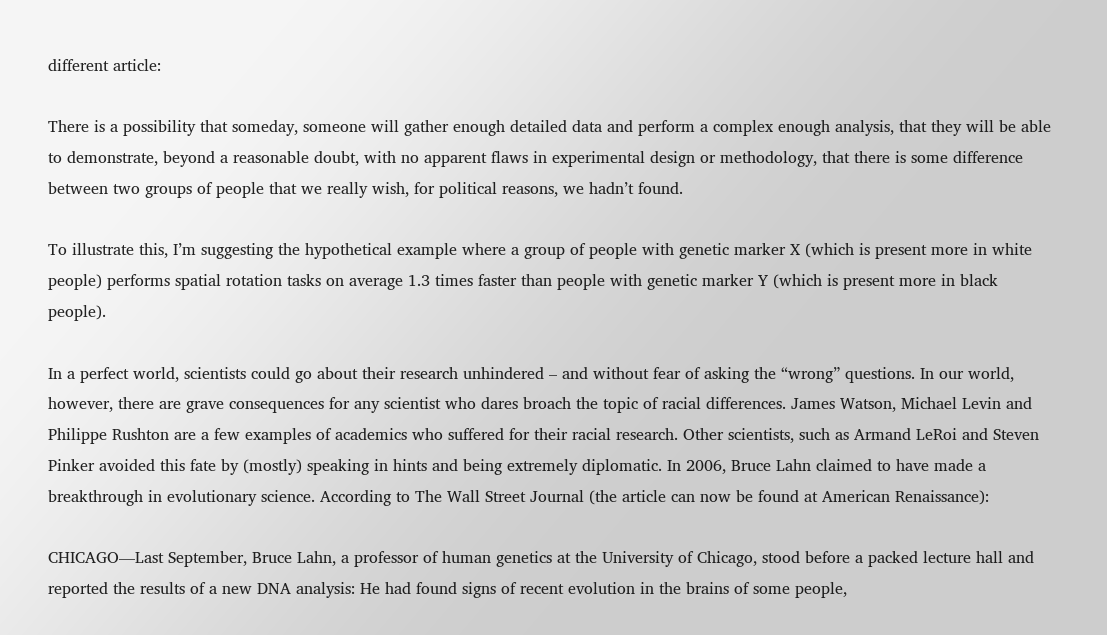different article:

There is a possibility that someday, someone will gather enough detailed data and perform a complex enough analysis, that they will be able to demonstrate, beyond a reasonable doubt, with no apparent flaws in experimental design or methodology, that there is some difference between two groups of people that we really wish, for political reasons, we hadn’t found.

To illustrate this, I’m suggesting the hypothetical example where a group of people with genetic marker X (which is present more in white people) performs spatial rotation tasks on average 1.3 times faster than people with genetic marker Y (which is present more in black people).

In a perfect world, scientists could go about their research unhindered – and without fear of asking the “wrong” questions. In our world, however, there are grave consequences for any scientist who dares broach the topic of racial differences. James Watson, Michael Levin and Philippe Rushton are a few examples of academics who suffered for their racial research. Other scientists, such as Armand LeRoi and Steven Pinker avoided this fate by (mostly) speaking in hints and being extremely diplomatic. In 2006, Bruce Lahn claimed to have made a breakthrough in evolutionary science. According to The Wall Street Journal (the article can now be found at American Renaissance):

CHICAGO—Last September, Bruce Lahn, a professor of human genetics at the University of Chicago, stood before a packed lecture hall and reported the results of a new DNA analysis: He had found signs of recent evolution in the brains of some people,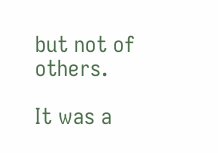but not of others.

It was a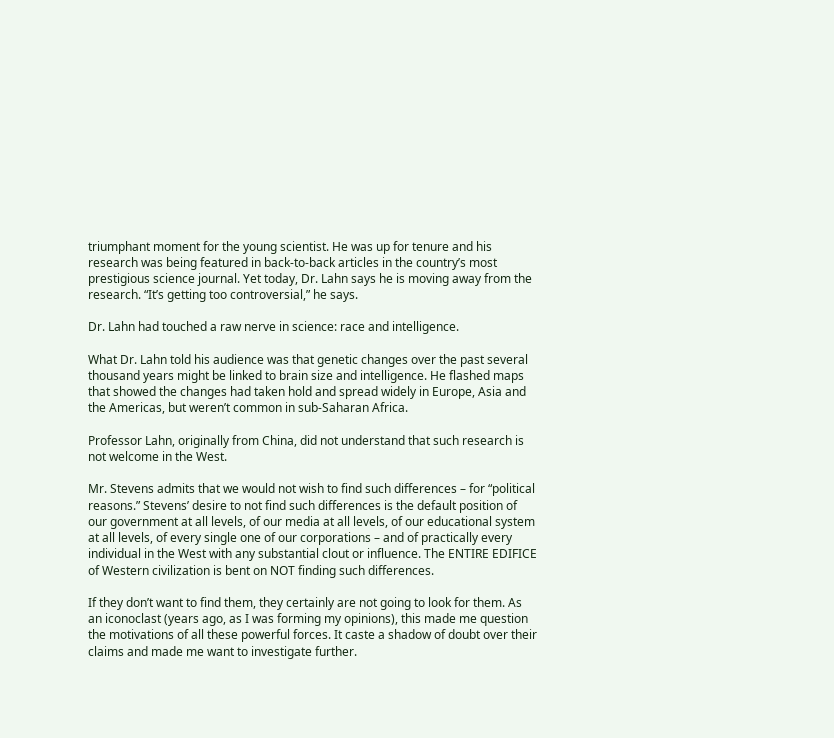triumphant moment for the young scientist. He was up for tenure and his research was being featured in back-to-back articles in the country’s most prestigious science journal. Yet today, Dr. Lahn says he is moving away from the research. “It’s getting too controversial,” he says.

Dr. Lahn had touched a raw nerve in science: race and intelligence.

What Dr. Lahn told his audience was that genetic changes over the past several thousand years might be linked to brain size and intelligence. He flashed maps that showed the changes had taken hold and spread widely in Europe, Asia and the Americas, but weren’t common in sub-Saharan Africa.

Professor Lahn, originally from China, did not understand that such research is not welcome in the West.

Mr. Stevens admits that we would not wish to find such differences – for “political reasons.” Stevens’ desire to not find such differences is the default position of our government at all levels, of our media at all levels, of our educational system at all levels, of every single one of our corporations – and of practically every individual in the West with any substantial clout or influence. The ENTIRE EDIFICE  of Western civilization is bent on NOT finding such differences.

If they don’t want to find them, they certainly are not going to look for them. As an iconoclast (years ago, as I was forming my opinions), this made me question the motivations of all these powerful forces. It caste a shadow of doubt over their claims and made me want to investigate further.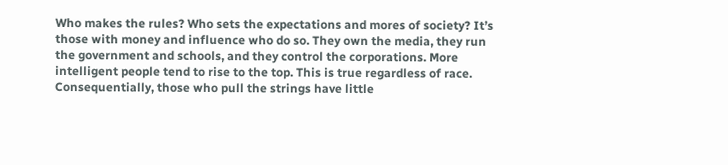Who makes the rules? Who sets the expectations and mores of society? It’s those with money and influence who do so. They own the media, they run the government and schools, and they control the corporations. More intelligent people tend to rise to the top. This is true regardless of race. Consequentially, those who pull the strings have little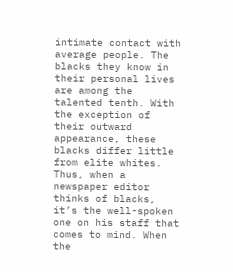intimate contact with average people. The blacks they know in their personal lives are among the talented tenth. With the exception of their outward appearance, these blacks differ little from elite whites. Thus, when a newspaper editor thinks of blacks, it’s the well-spoken one on his staff that comes to mind. When the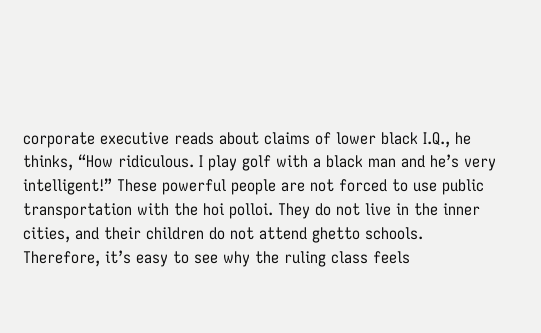corporate executive reads about claims of lower black I.Q., he thinks, “How ridiculous. I play golf with a black man and he’s very intelligent!” These powerful people are not forced to use public transportation with the hoi polloi. They do not live in the inner cities, and their children do not attend ghetto schools. Therefore, it’s easy to see why the ruling class feels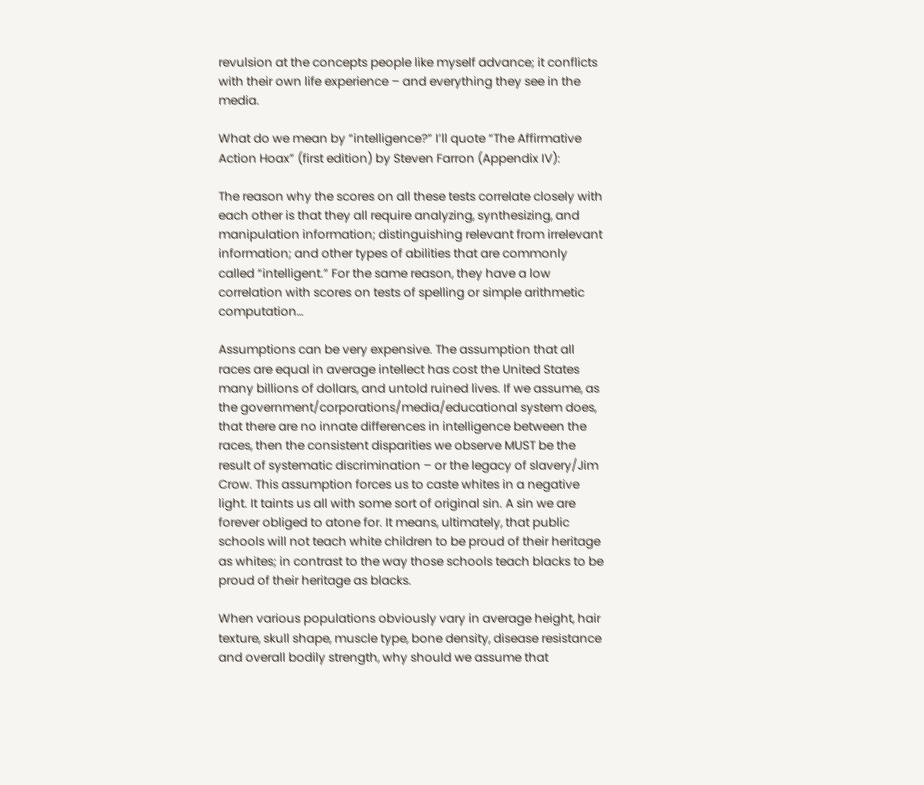revulsion at the concepts people like myself advance; it conflicts with their own life experience – and everything they see in the media.

What do we mean by “intelligence?” I’ll quote “The Affirmative Action Hoax” (first edition) by Steven Farron (Appendix IV):

The reason why the scores on all these tests correlate closely with each other is that they all require analyzing, synthesizing, and manipulation information; distinguishing relevant from irrelevant information; and other types of abilities that are commonly called “intelligent.” For the same reason, they have a low correlation with scores on tests of spelling or simple arithmetic computation…

Assumptions can be very expensive. The assumption that all races are equal in average intellect has cost the United States many billions of dollars, and untold ruined lives. If we assume, as the government/corporations/media/educational system does, that there are no innate differences in intelligence between the races, then the consistent disparities we observe MUST be the result of systematic discrimination – or the legacy of slavery/Jim Crow. This assumption forces us to caste whites in a negative light. It taints us all with some sort of original sin. A sin we are forever obliged to atone for. It means, ultimately, that public schools will not teach white children to be proud of their heritage as whites; in contrast to the way those schools teach blacks to be proud of their heritage as blacks.

When various populations obviously vary in average height, hair texture, skull shape, muscle type, bone density, disease resistance and overall bodily strength, why should we assume that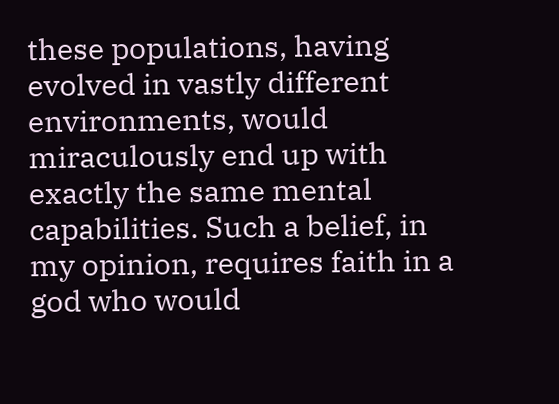these populations, having evolved in vastly different environments, would miraculously end up with exactly the same mental capabilities. Such a belief, in my opinion, requires faith in a god who would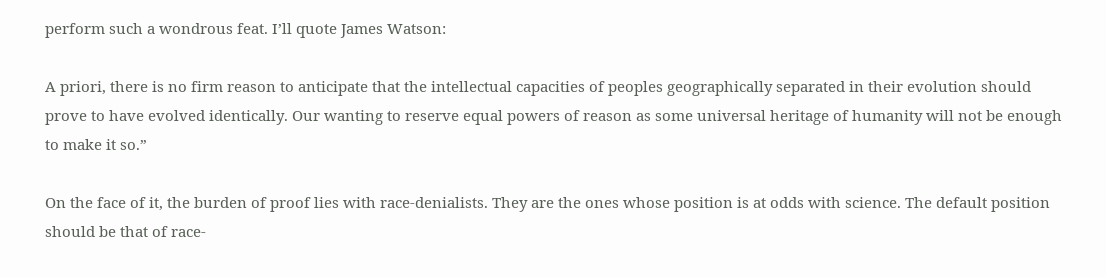perform such a wondrous feat. I’ll quote James Watson:

A priori, there is no firm reason to anticipate that the intellectual capacities of peoples geographically separated in their evolution should prove to have evolved identically. Our wanting to reserve equal powers of reason as some universal heritage of humanity will not be enough to make it so.”

On the face of it, the burden of proof lies with race-denialists. They are the ones whose position is at odds with science. The default position should be that of race-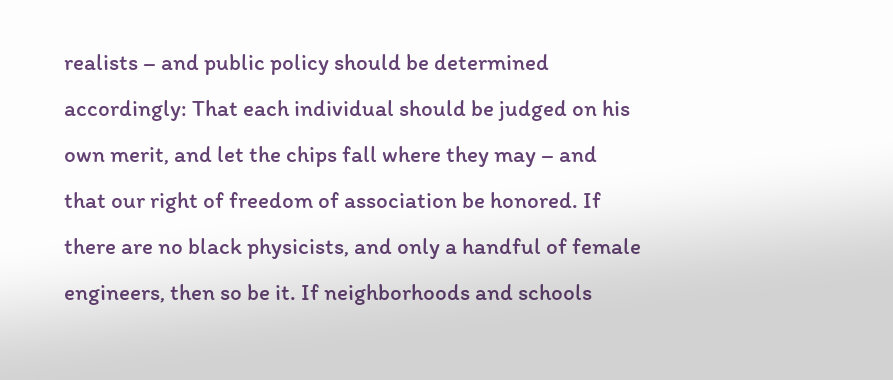realists – and public policy should be determined accordingly: That each individual should be judged on his own merit, and let the chips fall where they may – and that our right of freedom of association be honored. If there are no black physicists, and only a handful of female engineers, then so be it. If neighborhoods and schools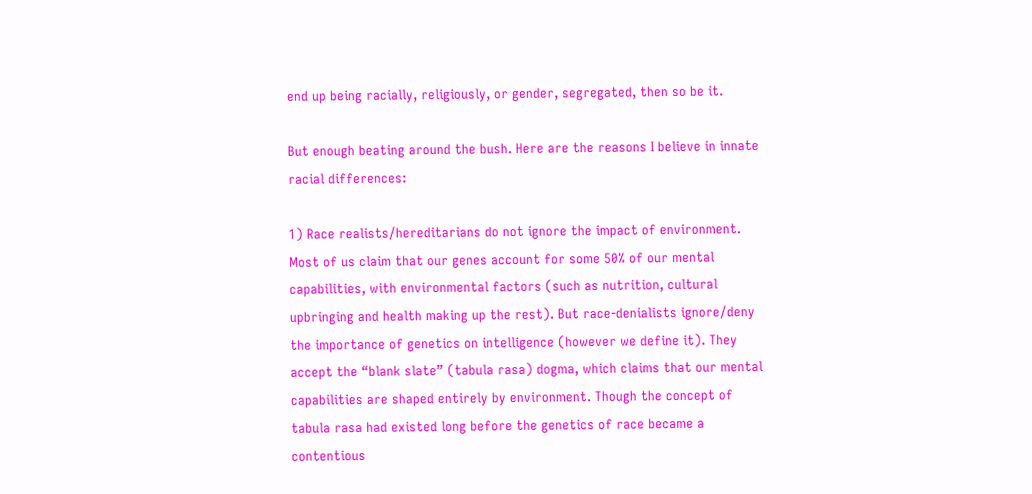end up being racially, religiously, or gender, segregated, then so be it.

But enough beating around the bush. Here are the reasons I believe in innate racial differences:

1) Race realists/hereditarians do not ignore the impact of environment. Most of us claim that our genes account for some 50% of our mental capabilities, with environmental factors (such as nutrition, cultural upbringing and health making up the rest). But race-denialists ignore/deny the importance of genetics on intelligence (however we define it). They accept the “blank slate” (tabula rasa) dogma, which claims that our mental capabilities are shaped entirely by environment. Though the concept of tabula rasa had existed long before the genetics of race became a contentious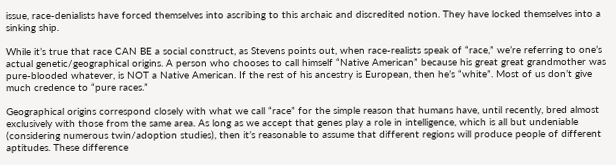issue, race-denialists have forced themselves into ascribing to this archaic and discredited notion. They have locked themselves into a sinking ship.

While it’s true that race CAN BE a social construct, as Stevens points out, when race-realists speak of “race,” we’re referring to one’s actual genetic/geographical origins. A person who chooses to call himself “Native American” because his great great grandmother was pure-blooded whatever, is NOT a Native American. If the rest of his ancestry is European, then he’s “white”. Most of us don’t give much credence to “pure races.”

Geographical origins correspond closely with what we call “race” for the simple reason that humans have, until recently, bred almost exclusively with those from the same area. As long as we accept that genes play a role in intelligence, which is all but undeniable (considering numerous twin/adoption studies), then it’s reasonable to assume that different regions will produce people of different aptitudes. These difference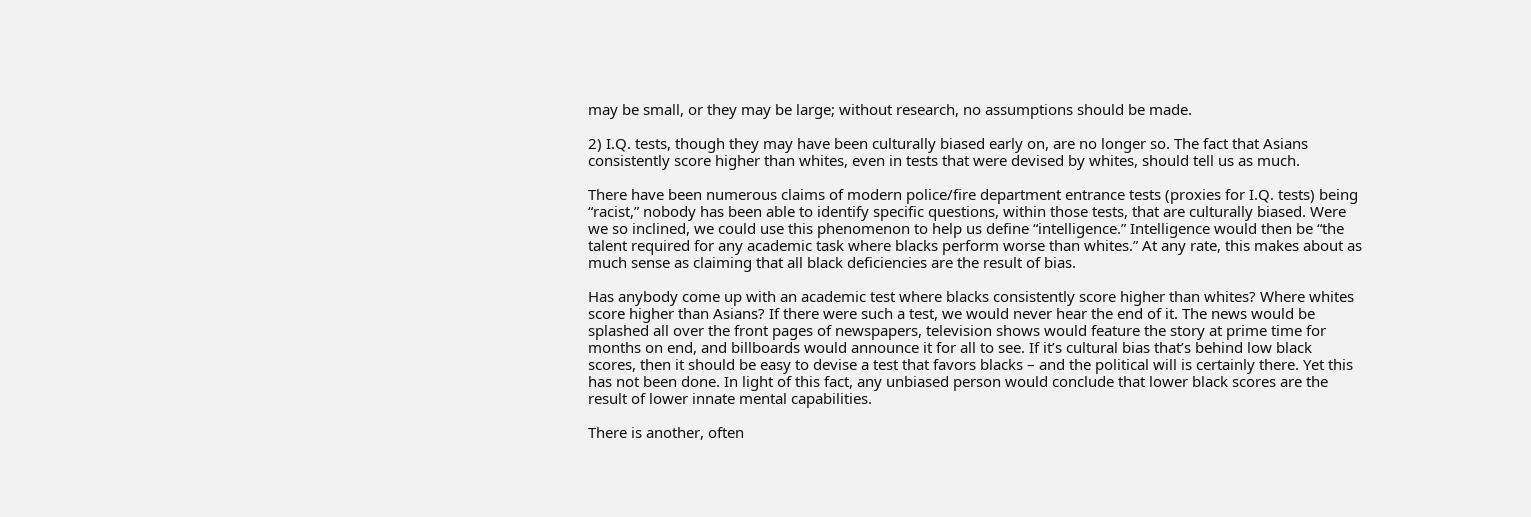may be small, or they may be large; without research, no assumptions should be made.

2) I.Q. tests, though they may have been culturally biased early on, are no longer so. The fact that Asians consistently score higher than whites, even in tests that were devised by whites, should tell us as much.

There have been numerous claims of modern police/fire department entrance tests (proxies for I.Q. tests) being “racist,” nobody has been able to identify specific questions, within those tests, that are culturally biased. Were we so inclined, we could use this phenomenon to help us define “intelligence.” Intelligence would then be “the talent required for any academic task where blacks perform worse than whites.” At any rate, this makes about as much sense as claiming that all black deficiencies are the result of bias.

Has anybody come up with an academic test where blacks consistently score higher than whites? Where whites score higher than Asians? If there were such a test, we would never hear the end of it. The news would be splashed all over the front pages of newspapers, television shows would feature the story at prime time for months on end, and billboards would announce it for all to see. If it’s cultural bias that’s behind low black scores, then it should be easy to devise a test that favors blacks – and the political will is certainly there. Yet this has not been done. In light of this fact, any unbiased person would conclude that lower black scores are the result of lower innate mental capabilities.

There is another, often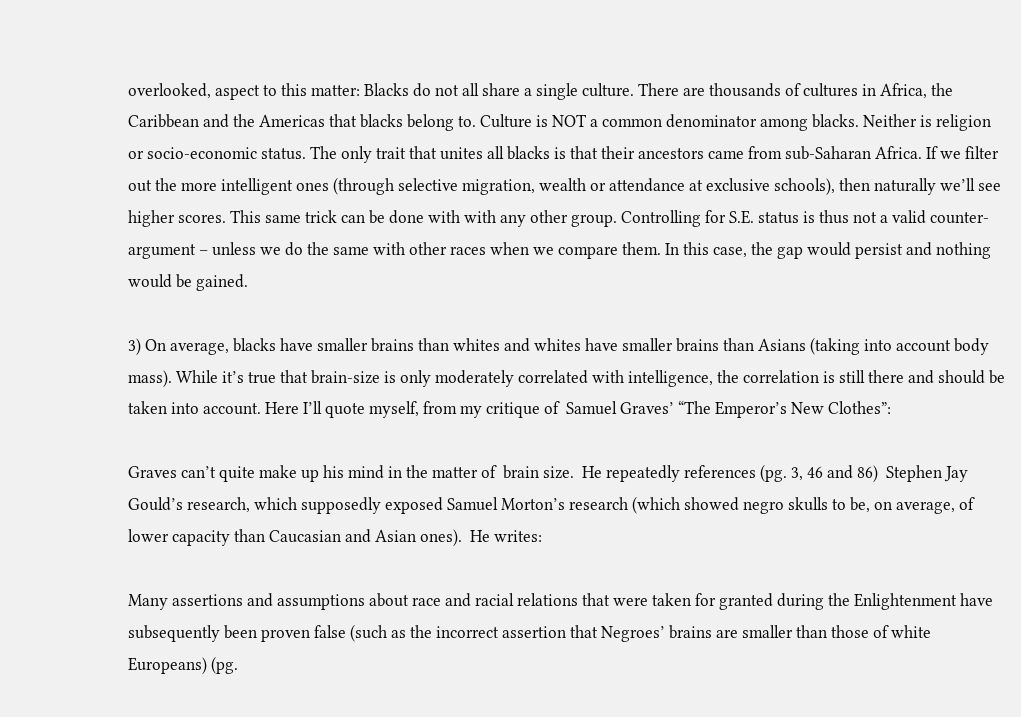overlooked, aspect to this matter: Blacks do not all share a single culture. There are thousands of cultures in Africa, the Caribbean and the Americas that blacks belong to. Culture is NOT a common denominator among blacks. Neither is religion or socio-economic status. The only trait that unites all blacks is that their ancestors came from sub-Saharan Africa. If we filter out the more intelligent ones (through selective migration, wealth or attendance at exclusive schools), then naturally we’ll see higher scores. This same trick can be done with with any other group. Controlling for S.E. status is thus not a valid counter-argument – unless we do the same with other races when we compare them. In this case, the gap would persist and nothing would be gained.

3) On average, blacks have smaller brains than whites and whites have smaller brains than Asians (taking into account body mass). While it’s true that brain-size is only moderately correlated with intelligence, the correlation is still there and should be taken into account. Here I’ll quote myself, from my critique of  Samuel Graves’ “The Emperor’s New Clothes”:

Graves can’t quite make up his mind in the matter of  brain size.  He repeatedly references (pg. 3, 46 and 86)  Stephen Jay Gould’s research, which supposedly exposed Samuel Morton’s research (which showed negro skulls to be, on average, of lower capacity than Caucasian and Asian ones).  He writes:

Many assertions and assumptions about race and racial relations that were taken for granted during the Enlightenment have subsequently been proven false (such as the incorrect assertion that Negroes’ brains are smaller than those of white Europeans) (pg.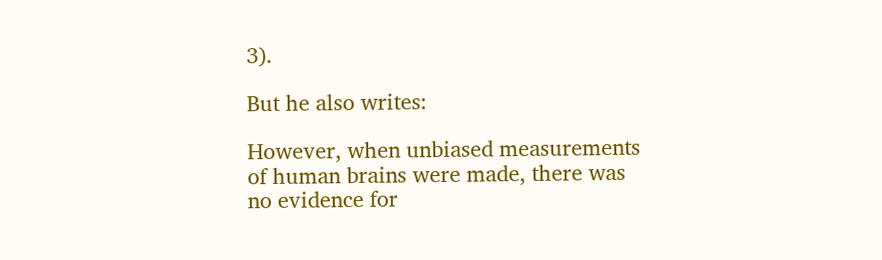3).

But he also writes:

However, when unbiased measurements of human brains were made, there was no evidence for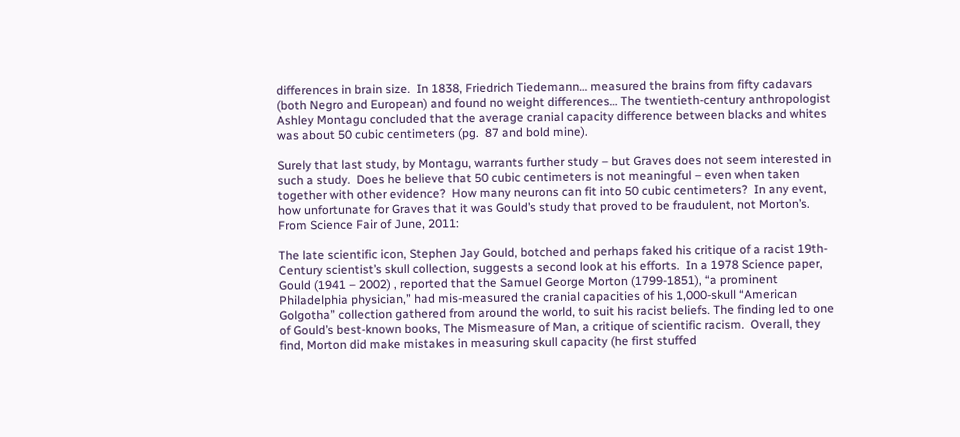differences in brain size.  In 1838, Friedrich Tiedemann… measured the brains from fifty cadavars (both Negro and European) and found no weight differences… The twentieth-century anthropologist Ashley Montagu concluded that the average cranial capacity difference between blacks and whites was about 50 cubic centimeters (pg.  87 and bold mine).

Surely that last study, by Montagu, warrants further study – but Graves does not seem interested in such a study.  Does he believe that 50 cubic centimeters is not meaningful – even when taken together with other evidence?  How many neurons can fit into 50 cubic centimeters?  In any event, how unfortunate for Graves that it was Gould’s study that proved to be fraudulent, not Morton’s.  From Science Fair of June, 2011:

The late scientific icon, Stephen Jay Gould, botched and perhaps faked his critique of a racist 19th-Century scientist’s skull collection, suggests a second look at his efforts.  In a 1978 Science paper, Gould (1941 – 2002) , reported that the Samuel George Morton (1799-1851), “a prominent Philadelphia physician,” had mis-measured the cranial capacities of his 1,000-skull “American Golgotha” collection gathered from around the world, to suit his racist beliefs. The finding led to one of Gould’s best-known books, The Mismeasure of Man, a critique of scientific racism.  Overall, they find, Morton did make mistakes in measuring skull capacity (he first stuffed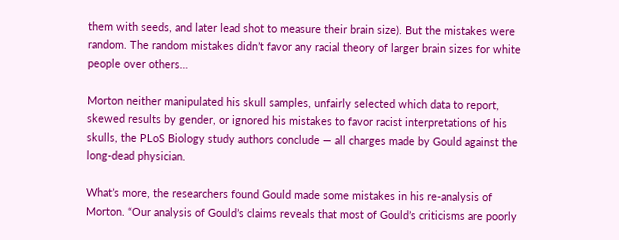them with seeds, and later lead shot to measure their brain size). But the mistakes were random. The random mistakes didn’t favor any racial theory of larger brain sizes for white people over others…

Morton neither manipulated his skull samples, unfairly selected which data to report, skewed results by gender, or ignored his mistakes to favor racist interpretations of his skulls, the PLoS Biology study authors conclude — all charges made by Gould against the long-dead physician.

What’s more, the researchers found Gould made some mistakes in his re-analysis of Morton. “Our analysis of Gould’s claims reveals that most of Gould’s criticisms are poorly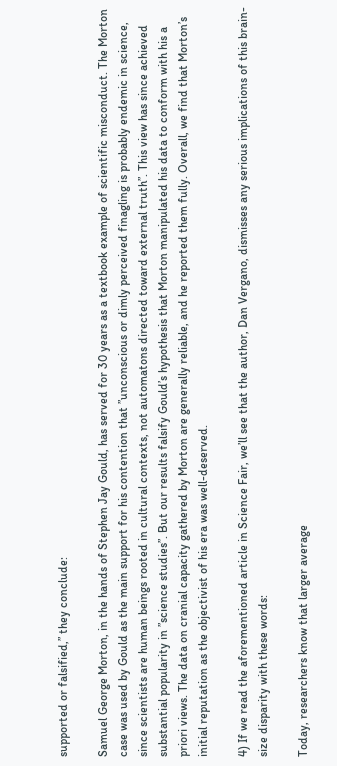supported or falsified,” they conclude:

Samuel George Morton, in the hands of Stephen Jay Gould, has served for 30 years as a textbook example of scientific misconduct. The Morton case was used by Gould as the main support for his contention that ”unconscious or dimly perceived finagling is probably endemic in science, since scientists are human beings rooted in cultural contexts, not automatons directed toward external truth”. This view has since achieved substantial popularity in ”science studies”. But our results falsify Gould’s hypothesis that Morton manipulated his data to conform with his a priori views. The data on cranial capacity gathered by Morton are generally reliable, and he reported them fully. Overall, we find that Morton’s initial reputation as the objectivist of his era was well-deserved.

4) If we read the aforementioned article in Science Fair, we’ll see that the author, Dan Vergano, dismisses any serious implications of this brain-size disparity with these words:

Today, researchers know that larger average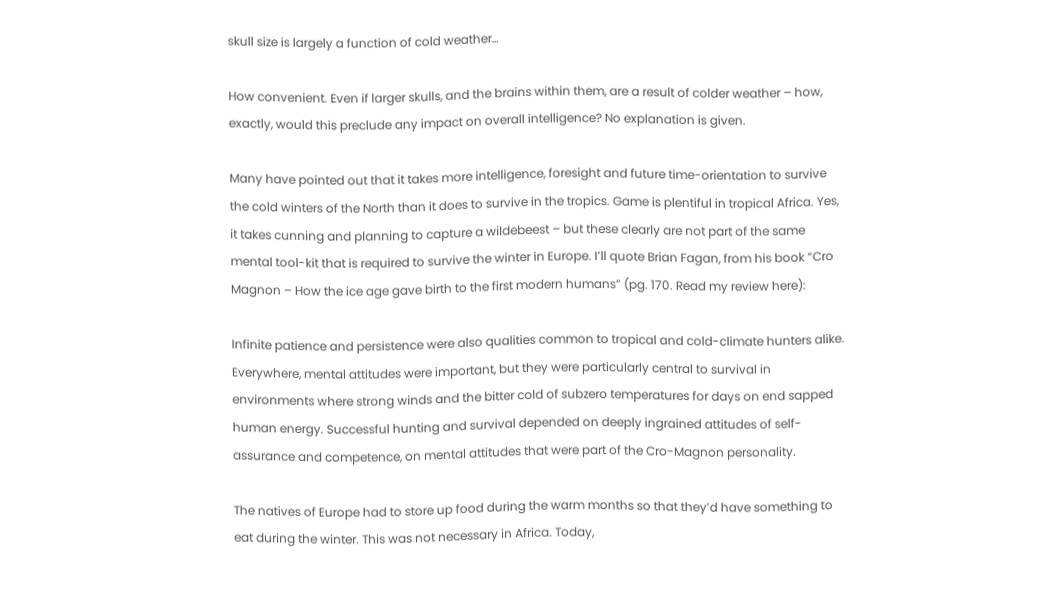skull size is largely a function of cold weather…

How convenient. Even if larger skulls, and the brains within them, are a result of colder weather – how, exactly, would this preclude any impact on overall intelligence? No explanation is given.

Many have pointed out that it takes more intelligence, foresight and future time-orientation to survive the cold winters of the North than it does to survive in the tropics. Game is plentiful in tropical Africa. Yes, it takes cunning and planning to capture a wildebeest – but these clearly are not part of the same mental tool-kit that is required to survive the winter in Europe. I’ll quote Brian Fagan, from his book “Cro Magnon – How the ice age gave birth to the first modern humans” (pg. 170. Read my review here):

Infinite patience and persistence were also qualities common to tropical and cold-climate hunters alike. Everywhere, mental attitudes were important, but they were particularly central to survival in environments where strong winds and the bitter cold of subzero temperatures for days on end sapped human energy. Successful hunting and survival depended on deeply ingrained attitudes of self-assurance and competence, on mental attitudes that were part of the Cro-Magnon personality.

The natives of Europe had to store up food during the warm months so that they’d have something to eat during the winter. This was not necessary in Africa. Today,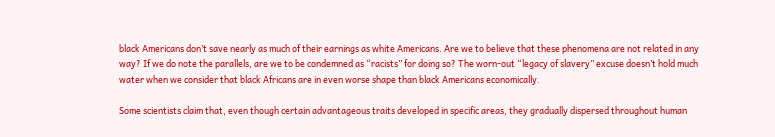black Americans don’t save nearly as much of their earnings as white Americans. Are we to believe that these phenomena are not related in any way? If we do note the parallels, are we to be condemned as “racists” for doing so? The worn-out “legacy of slavery” excuse doesn’t hold much water when we consider that black Africans are in even worse shape than black Americans economically.

Some scientists claim that, even though certain advantageous traits developed in specific areas, they gradually dispersed throughout human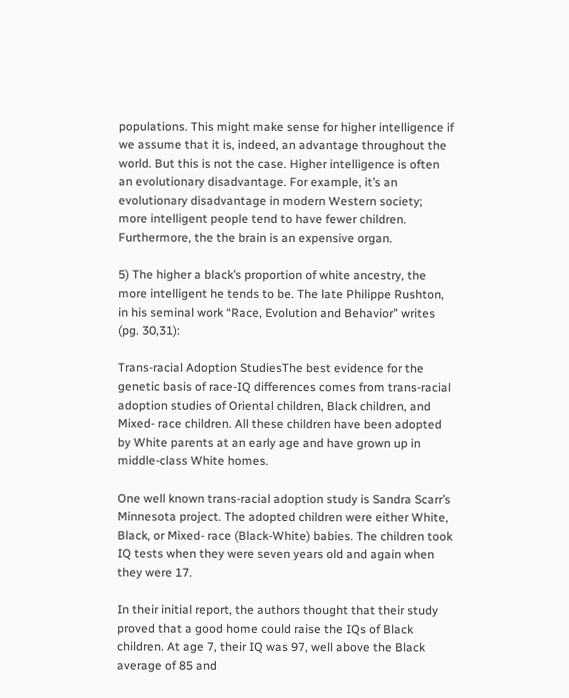populations. This might make sense for higher intelligence if we assume that it is, indeed, an advantage throughout the world. But this is not the case. Higher intelligence is often an evolutionary disadvantage. For example, it’s an evolutionary disadvantage in modern Western society; more intelligent people tend to have fewer children. Furthermore, the the brain is an expensive organ.

5) The higher a black’s proportion of white ancestry, the more intelligent he tends to be. The late Philippe Rushton, in his seminal work “Race, Evolution and Behavior” writes (pg. 30,31):

Trans-racial Adoption StudiesThe best evidence for the genetic basis of race-IQ differences comes from trans-racial adoption studies of Oriental children, Black children, and Mixed- race children. All these children have been adopted by White parents at an early age and have grown up in middle-class White homes.

One well known trans-racial adoption study is Sandra Scarr’s Minnesota project. The adopted children were either White, Black, or Mixed- race (Black-White) babies. The children took IQ tests when they were seven years old and again when they were 17.

In their initial report, the authors thought that their study proved that a good home could raise the IQs of Black children. At age 7, their IQ was 97, well above the Black average of 85 and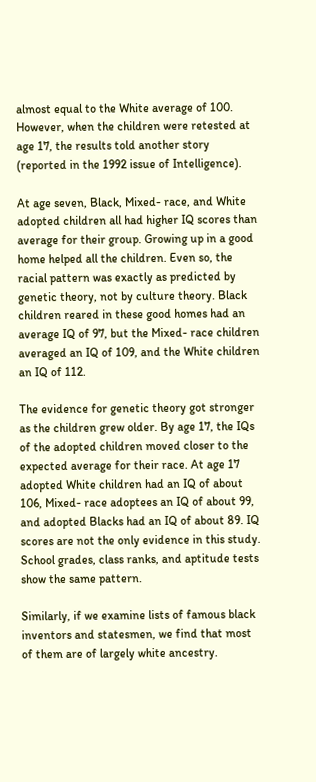almost equal to the White average of 100. However, when the children were retested at age 17, the results told another story (reported in the 1992 issue of Intelligence).

At age seven, Black, Mixed- race, and White adopted children all had higher IQ scores than average for their group. Growing up in a good home helped all the children. Even so, the racial pattern was exactly as predicted by genetic theory, not by culture theory. Black children reared in these good homes had an average IQ of 97, but the Mixed- race children averaged an IQ of 109, and the White children an IQ of 112.

The evidence for genetic theory got stronger as the children grew older. By age 17, the IQs of the adopted children moved closer to the expected average for their race. At age 17 adopted White children had an IQ of about 106, Mixed- race adoptees an IQ of about 99, and adopted Blacks had an IQ of about 89. IQ scores are not the only evidence in this study. School grades, class ranks, and aptitude tests show the same pattern.

Similarly, if we examine lists of famous black inventors and statesmen, we find that most of them are of largely white ancestry.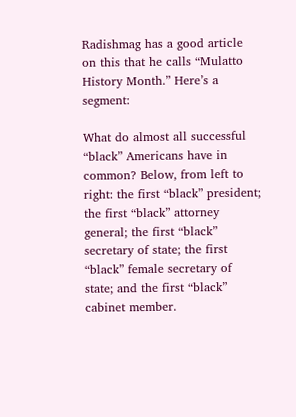Radishmag has a good article on this that he calls “Mulatto History Month.” Here’s a segment:

What do almost all successful “black” Americans have in common? Below, from left to right: the first “black” president; the first “black” attorney general; the first “black” secretary of state; the first “black” female secretary of state; and the first “black” cabinet member.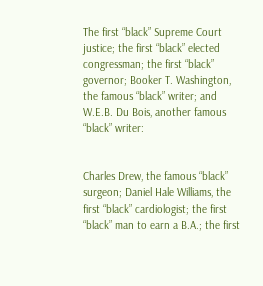The first “black” Supreme Court justice; the first “black” elected congressman; the first “black” governor; Booker T. Washington, the famous “black” writer; and W.E.B. Du Bois, another famous “black” writer:


Charles Drew, the famous “black” surgeon; Daniel Hale Williams, the first “black” cardiologist; the first “black” man to earn a B.A.; the first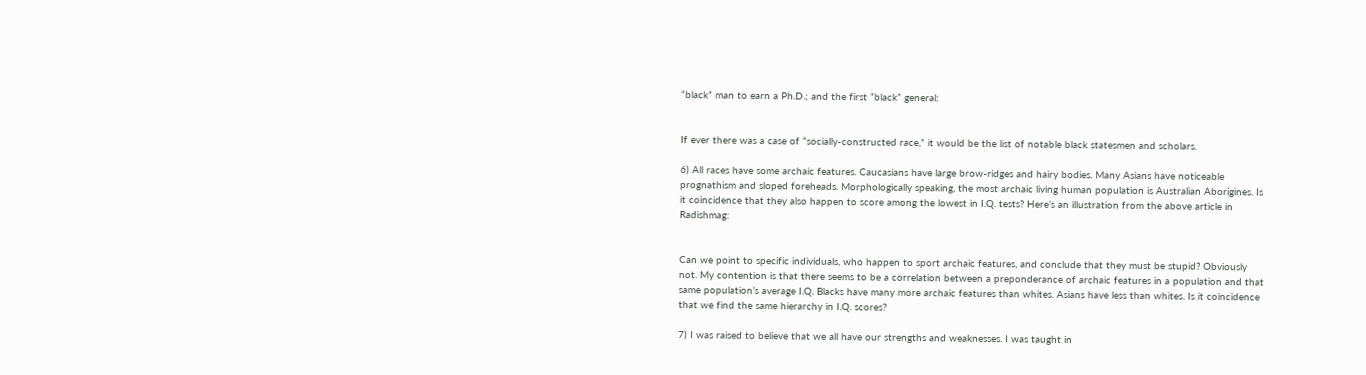“black” man to earn a Ph.D.; and the first “black” general:


If ever there was a case of “socially-constructed race,” it would be the list of notable black statesmen and scholars.

6) All races have some archaic features. Caucasians have large brow-ridges and hairy bodies. Many Asians have noticeable prognathism and sloped foreheads. Morphologically speaking, the most archaic living human population is Australian Aborigines. Is it coincidence that they also happen to score among the lowest in I.Q. tests? Here’s an illustration from the above article in Radishmag:


Can we point to specific individuals, who happen to sport archaic features, and conclude that they must be stupid? Obviously not. My contention is that there seems to be a correlation between a preponderance of archaic features in a population and that same population’s average I.Q. Blacks have many more archaic features than whites. Asians have less than whites. Is it coincidence that we find the same hierarchy in I.Q. scores?

7) I was raised to believe that we all have our strengths and weaknesses. I was taught in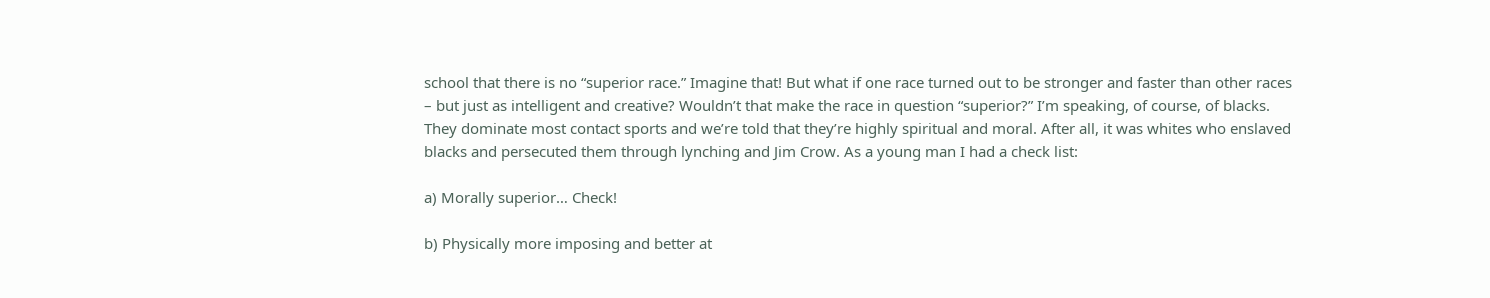school that there is no “superior race.” Imagine that! But what if one race turned out to be stronger and faster than other races – but just as intelligent and creative? Wouldn’t that make the race in question “superior?” I’m speaking, of course, of blacks. They dominate most contact sports and we’re told that they’re highly spiritual and moral. After all, it was whites who enslaved blacks and persecuted them through lynching and Jim Crow. As a young man I had a check list:

a) Morally superior… Check!

b) Physically more imposing and better at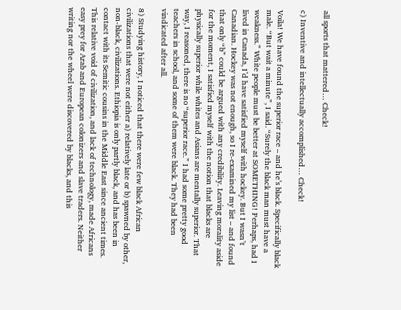all sports that mattered… Check!

c) Inventive and intellectually accomplished… Check!

Voila! We have found the superior race – and he’s black. Specifically black male. “But wait a minute”, I said. “Surely the black man must have a weakness.” White people must be better at SOMETHING! Perhaps, had I lived in Canada, I’d have satisfied myself with hockey. But I wasn’t Canadian. Hockey was not enough, so I re-examined my list – and found that only “b” could be argued with any credibility. Leaving morality aside for the moment, I satisfied myself with the notion that blacks are physically superior while whites and Asians are mentally superior. That way, I reasoned, there is no “superior race.” I had some pretty good teachers in school, and some of them were black. They had been vindicated after all.

8) Studying history, I noticed that there were few black African civilizations that were not either a) relatively late or b) spawned by other, non-black, civilizations. Ethiopia is only partly black, and has been in contact with its Semitic cousins in the Middle East since ancient times. This relative void of civilization, and lack of technology, made Africans easy prey for Arab and European colonizers and slave traders. Neither writing nor the wheel were discovered by blacks, and this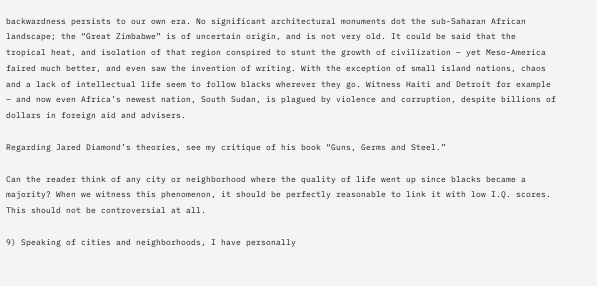backwardness persists to our own era. No significant architectural monuments dot the sub-Saharan African landscape; the “Great Zimbabwe” is of uncertain origin, and is not very old. It could be said that the tropical heat, and isolation of that region conspired to stunt the growth of civilization – yet Meso-America faired much better, and even saw the invention of writing. With the exception of small island nations, chaos and a lack of intellectual life seem to follow blacks wherever they go. Witness Haiti and Detroit for example – and now even Africa’s newest nation, South Sudan, is plagued by violence and corruption, despite billions of dollars in foreign aid and advisers.

Regarding Jared Diamond’s theories, see my critique of his book “Guns, Germs and Steel.”

Can the reader think of any city or neighborhood where the quality of life went up since blacks became a majority? When we witness this phenomenon, it should be perfectly reasonable to link it with low I.Q. scores. This should not be controversial at all.

9) Speaking of cities and neighborhoods, I have personally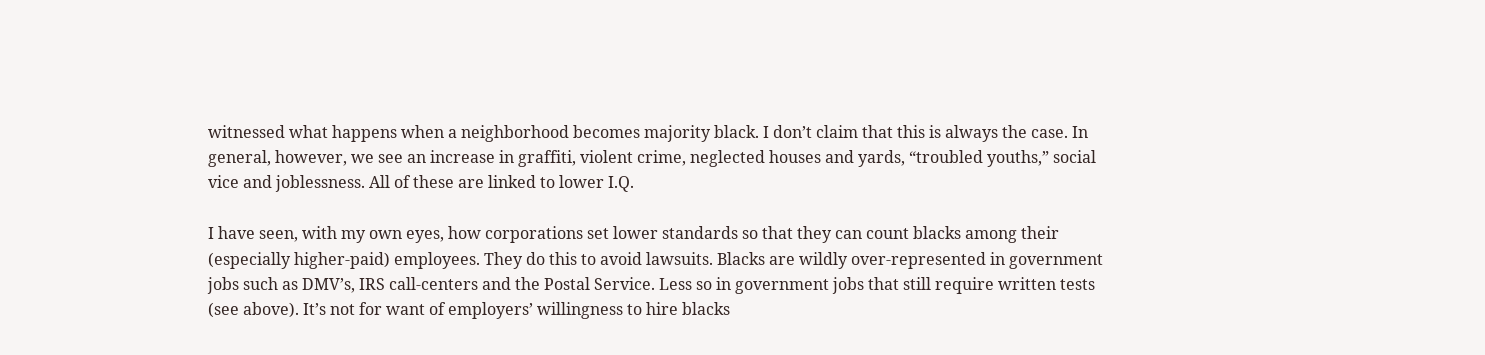witnessed what happens when a neighborhood becomes majority black. I don’t claim that this is always the case. In general, however, we see an increase in graffiti, violent crime, neglected houses and yards, “troubled youths,” social vice and joblessness. All of these are linked to lower I.Q.

I have seen, with my own eyes, how corporations set lower standards so that they can count blacks among their (especially higher-paid) employees. They do this to avoid lawsuits. Blacks are wildly over-represented in government jobs such as DMV’s, IRS call-centers and the Postal Service. Less so in government jobs that still require written tests (see above). It’s not for want of employers’ willingness to hire blacks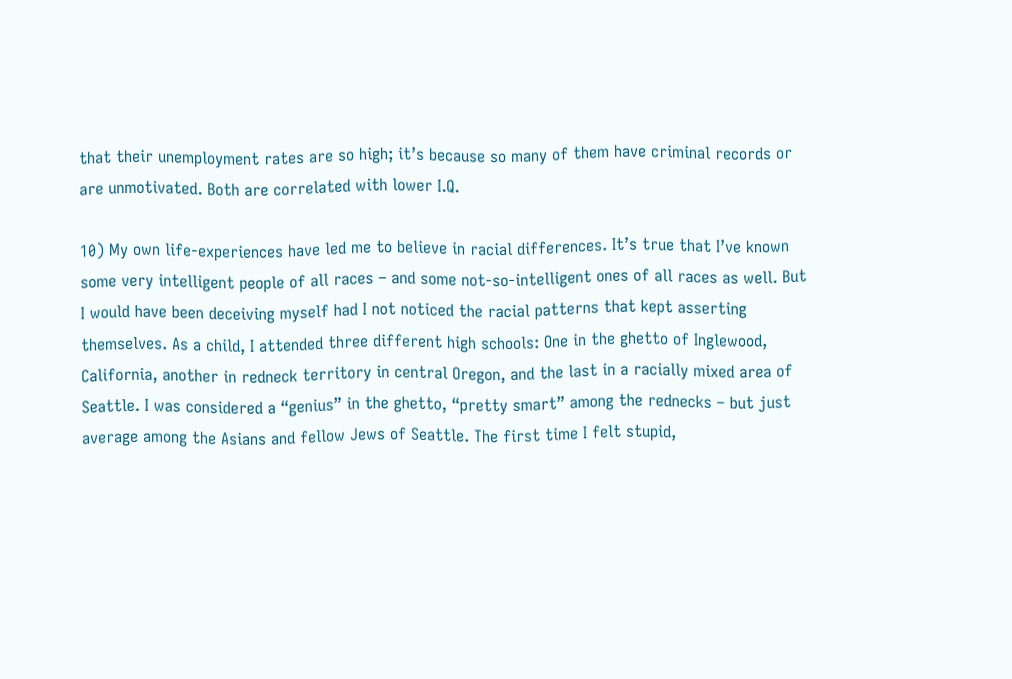that their unemployment rates are so high; it’s because so many of them have criminal records or are unmotivated. Both are correlated with lower I.Q.

10) My own life-experiences have led me to believe in racial differences. It’s true that I’ve known some very intelligent people of all races – and some not-so-intelligent ones of all races as well. But I would have been deceiving myself had I not noticed the racial patterns that kept asserting themselves. As a child, I attended three different high schools: One in the ghetto of Inglewood, California, another in redneck territory in central Oregon, and the last in a racially mixed area of Seattle. I was considered a “genius” in the ghetto, “pretty smart” among the rednecks – but just average among the Asians and fellow Jews of Seattle. The first time I felt stupid,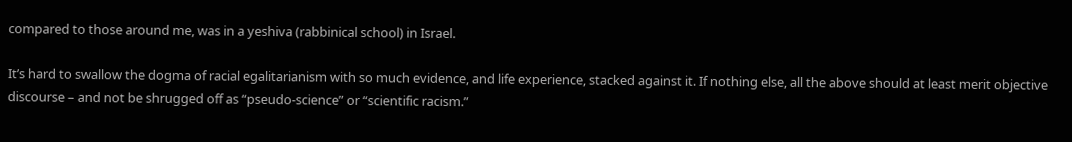compared to those around me, was in a yeshiva (rabbinical school) in Israel.

It’s hard to swallow the dogma of racial egalitarianism with so much evidence, and life experience, stacked against it. If nothing else, all the above should at least merit objective discourse – and not be shrugged off as “pseudo-science” or “scientific racism.”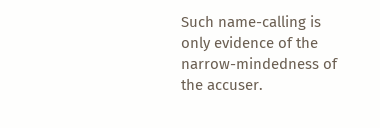Such name-calling is only evidence of the narrow-mindedness of the accuser.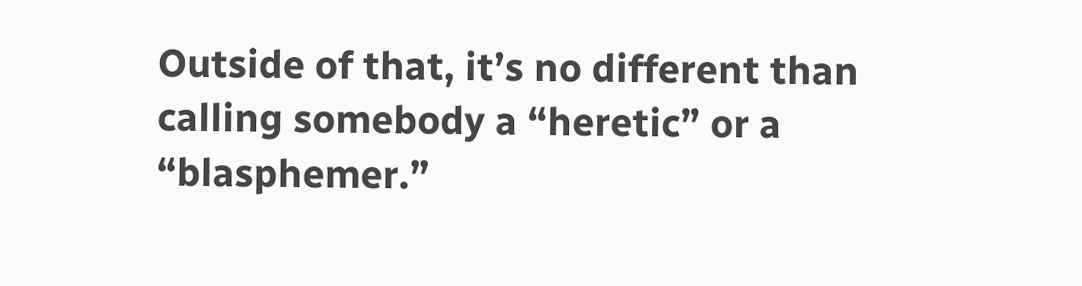Outside of that, it’s no different than calling somebody a “heretic” or a “blasphemer.”